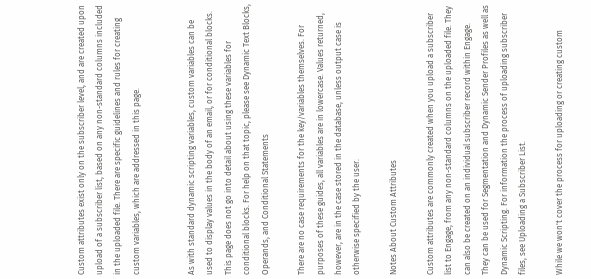Custom attributes exist only on the subscriber level, and are created upon upload of a subscriber list, based on any non-standard columns included in the uploaded file. There are specific guidelines and rules for creating custom variables, which are addressed in this page.


As with standard dynamic scripting variables, custom variables can be used to display values in the body of an email, or for conditional blocks. This page does not go into detail about using these variables for conditional blocks. For help on that topic, please see Dynamic Text Blocks, Operands, and Conditional Statements

There are no case requirements for the key/variables themselves. For purposes of these guides, all variables are in lowercase. Values returned, however, are in the case stored in the database, unless output case is otherwise specified by the user.

Notes About Custom Attributes

Custom attributes are commonly created when you upload a subscriber list to Engage, from any non-standard columns on the uploaded file. They can also be created on an individual subscriber record within Engage.  They can be used for Segmentation and Dynamic Sender Profiles as well as Dynamic Scripting. For information the process of uploading subscriber files, see Uploading a Subscriber List.

While we won't cover the process for uploading or creating custom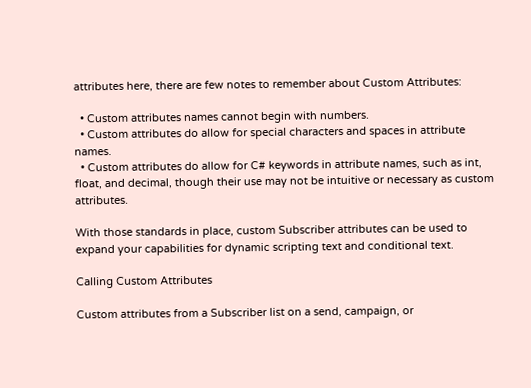attributes here, there are few notes to remember about Custom Attributes:

  • Custom attributes names cannot begin with numbers.
  • Custom attributes do allow for special characters and spaces in attribute names.
  • Custom attributes do allow for C# keywords in attribute names, such as int, float, and decimal, though their use may not be intuitive or necessary as custom attributes.

With those standards in place, custom Subscriber attributes can be used to expand your capabilities for dynamic scripting text and conditional text.

Calling Custom Attributes

Custom attributes from a Subscriber list on a send, campaign, or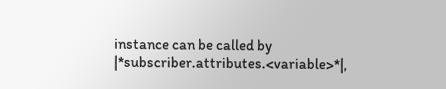instance can be called by |*subscriber.attributes.<variable>*|,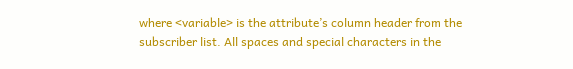where <variable> is the attribute’s column header from the subscriber list. All spaces and special characters in the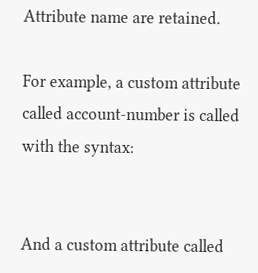Attribute name are retained.

For example, a custom attribute called account-number is called with the syntax:


And a custom attribute called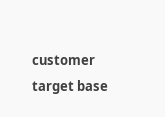customer target base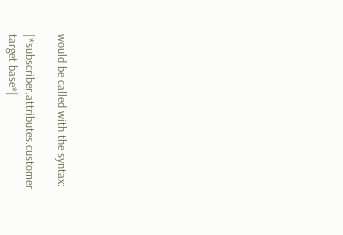would be called with the syntax:

|*subscriber.attributes.customer target base*|